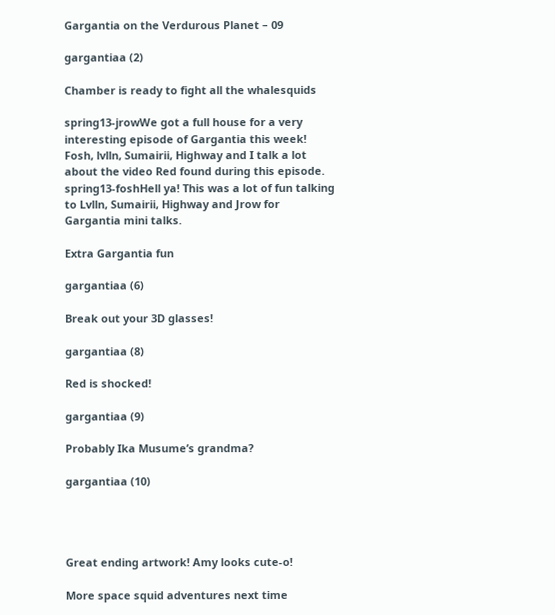Gargantia on the Verdurous Planet – 09

gargantiaa (2)

Chamber is ready to fight all the whalesquids

spring13-jrowWe got a full house for a very interesting episode of Gargantia this week! Fosh, lvlln, Sumairii, Highway and I talk a lot about the video Red found during this episode.
spring13-foshHell ya! This was a lot of fun talking to Lvlln, Sumairii, Highway and Jrow for Gargantia mini talks.

Extra Gargantia fun

gargantiaa (6)

Break out your 3D glasses!

gargantiaa (8)

Red is shocked!

gargantiaa (9)

Probably Ika Musume’s grandma?

gargantiaa (10)




Great ending artwork! Amy looks cute-o!

More space squid adventures next time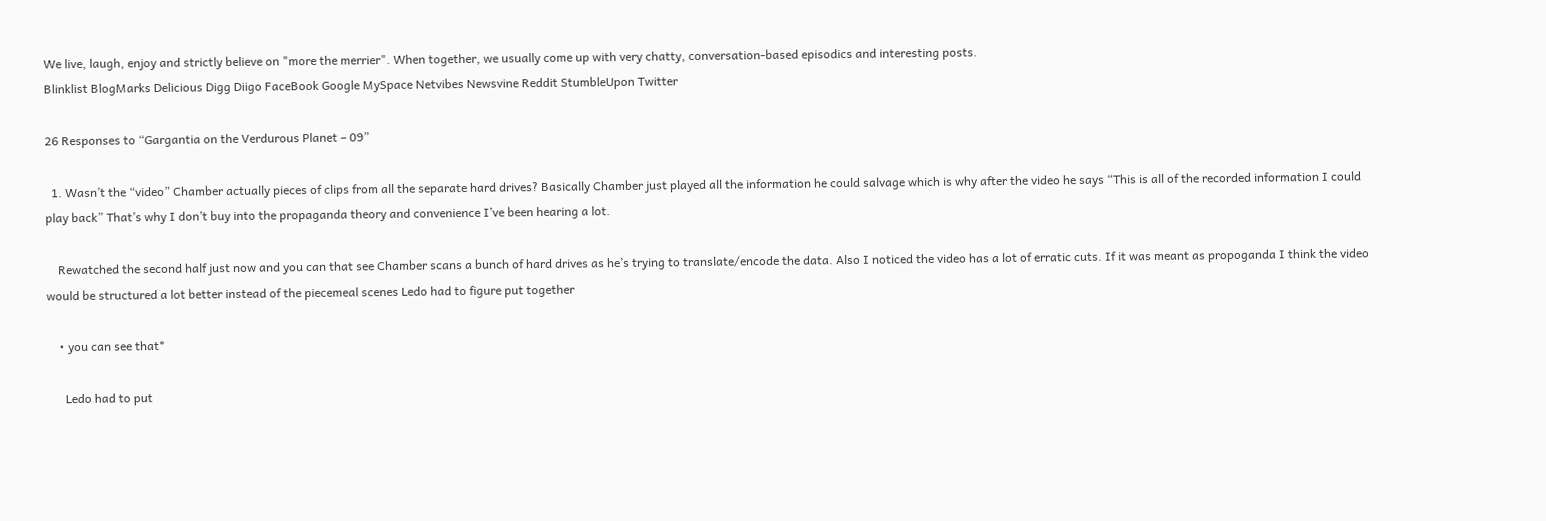We live, laugh, enjoy and strictly believe on "more the merrier". When together, we usually come up with very chatty, conversation-based episodics and interesting posts.
Blinklist BlogMarks Delicious Digg Diigo FaceBook Google MySpace Netvibes Newsvine Reddit StumbleUpon Twitter

26 Responses to “Gargantia on the Verdurous Planet – 09”

  1. Wasn’t the “video” Chamber actually pieces of clips from all the separate hard drives? Basically Chamber just played all the information he could salvage which is why after the video he says “This is all of the recorded information I could play back” That’s why I don’t buy into the propaganda theory and convenience I’ve been hearing a lot.

    Rewatched the second half just now and you can that see Chamber scans a bunch of hard drives as he’s trying to translate/encode the data. Also I noticed the video has a lot of erratic cuts. If it was meant as propoganda I think the video would be structured a lot better instead of the piecemeal scenes Ledo had to figure put together

    • you can see that*

      Ledo had to put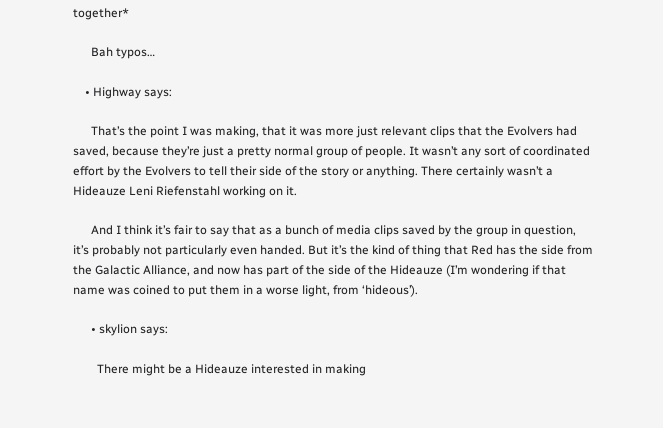together*

      Bah typos…

    • Highway says:

      That’s the point I was making, that it was more just relevant clips that the Evolvers had saved, because they’re just a pretty normal group of people. It wasn’t any sort of coordinated effort by the Evolvers to tell their side of the story or anything. There certainly wasn’t a Hideauze Leni Riefenstahl working on it.

      And I think it’s fair to say that as a bunch of media clips saved by the group in question, it’s probably not particularly even handed. But it’s the kind of thing that Red has the side from the Galactic Alliance, and now has part of the side of the Hideauze (I’m wondering if that name was coined to put them in a worse light, from ‘hideous’).

      • skylion says:

        There might be a Hideauze interested in making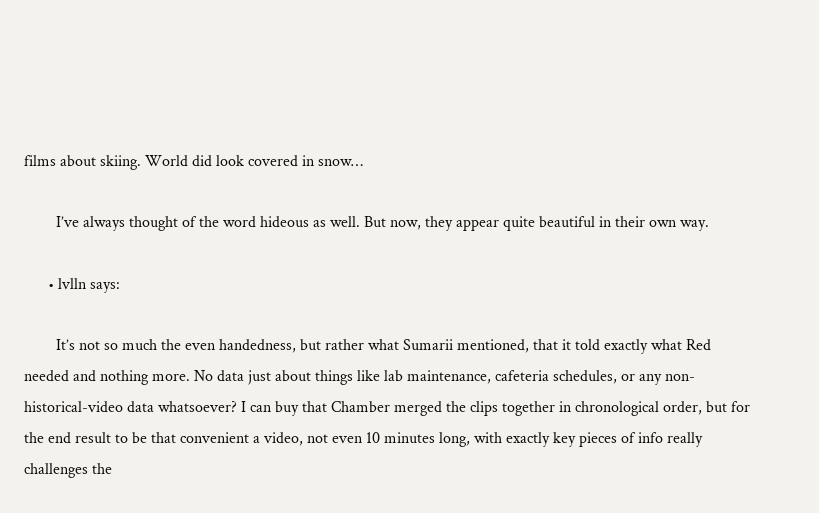films about skiing. World did look covered in snow…

        I’ve always thought of the word hideous as well. But now, they appear quite beautiful in their own way.

      • lvlln says:

        It’s not so much the even handedness, but rather what Sumarii mentioned, that it told exactly what Red needed and nothing more. No data just about things like lab maintenance, cafeteria schedules, or any non-historical-video data whatsoever? I can buy that Chamber merged the clips together in chronological order, but for the end result to be that convenient a video, not even 10 minutes long, with exactly key pieces of info really challenges the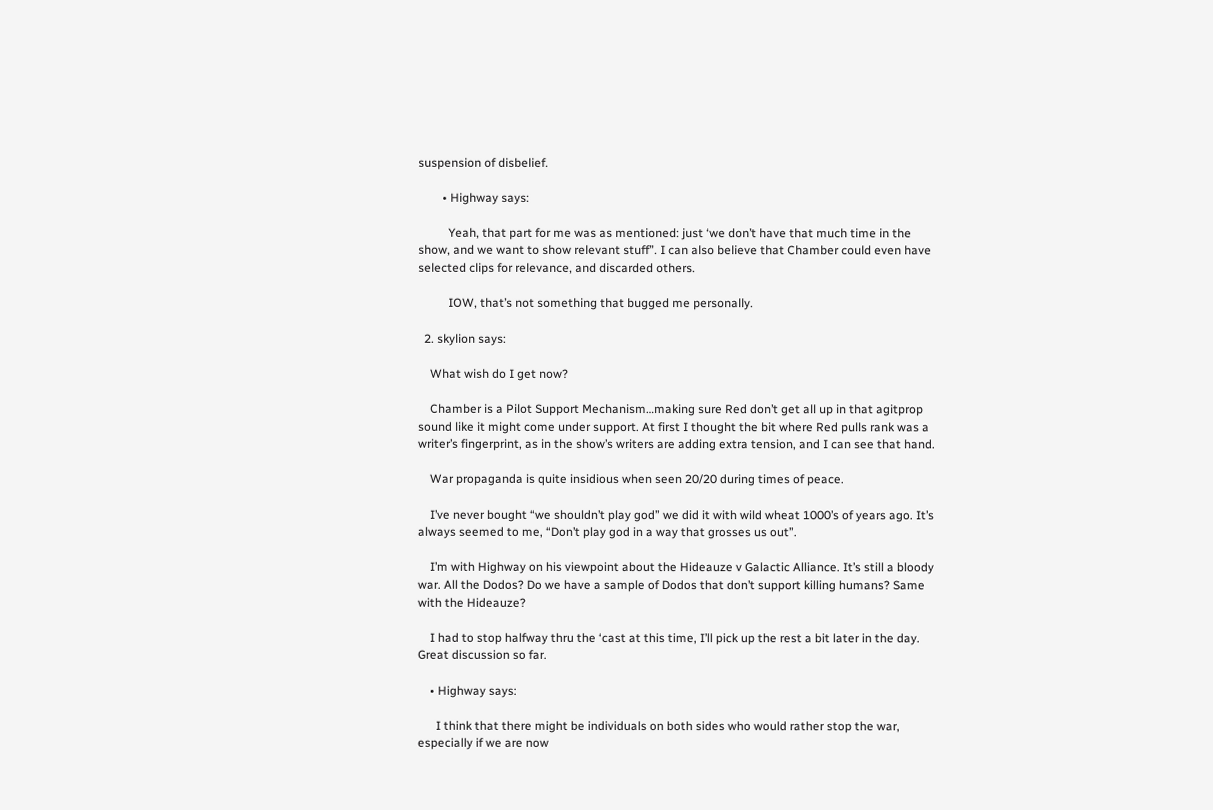suspension of disbelief.

        • Highway says:

          Yeah, that part for me was as mentioned: just ‘we don’t have that much time in the show, and we want to show relevant stuff”. I can also believe that Chamber could even have selected clips for relevance, and discarded others.

          IOW, that’s not something that bugged me personally.

  2. skylion says:

    What wish do I get now?

    Chamber is a Pilot Support Mechanism…making sure Red don’t get all up in that agitprop sound like it might come under support. At first I thought the bit where Red pulls rank was a writer’s fingerprint, as in the show’s writers are adding extra tension, and I can see that hand.

    War propaganda is quite insidious when seen 20/20 during times of peace.

    I’ve never bought “we shouldn’t play god” we did it with wild wheat 1000’s of years ago. It’s always seemed to me, “Don’t play god in a way that grosses us out”.

    I’m with Highway on his viewpoint about the Hideauze v Galactic Alliance. It’s still a bloody war. All the Dodos? Do we have a sample of Dodos that don’t support killing humans? Same with the Hideauze?

    I had to stop halfway thru the ‘cast at this time, I’ll pick up the rest a bit later in the day. Great discussion so far.

    • Highway says:

      I think that there might be individuals on both sides who would rather stop the war, especially if we are now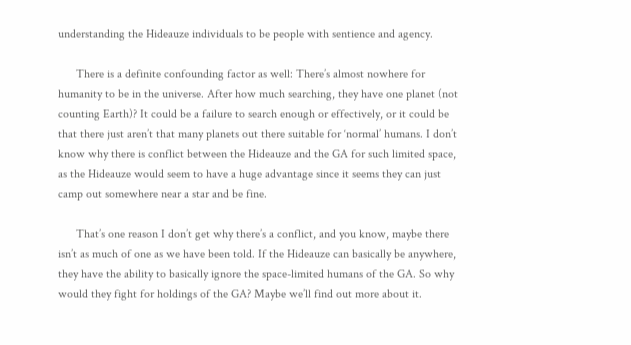understanding the Hideauze individuals to be people with sentience and agency.

      There is a definite confounding factor as well: There’s almost nowhere for humanity to be in the universe. After how much searching, they have one planet (not counting Earth)? It could be a failure to search enough or effectively, or it could be that there just aren’t that many planets out there suitable for ‘normal’ humans. I don’t know why there is conflict between the Hideauze and the GA for such limited space, as the Hideauze would seem to have a huge advantage since it seems they can just camp out somewhere near a star and be fine.

      That’s one reason I don’t get why there’s a conflict, and you know, maybe there isn’t as much of one as we have been told. If the Hideauze can basically be anywhere, they have the ability to basically ignore the space-limited humans of the GA. So why would they fight for holdings of the GA? Maybe we’ll find out more about it.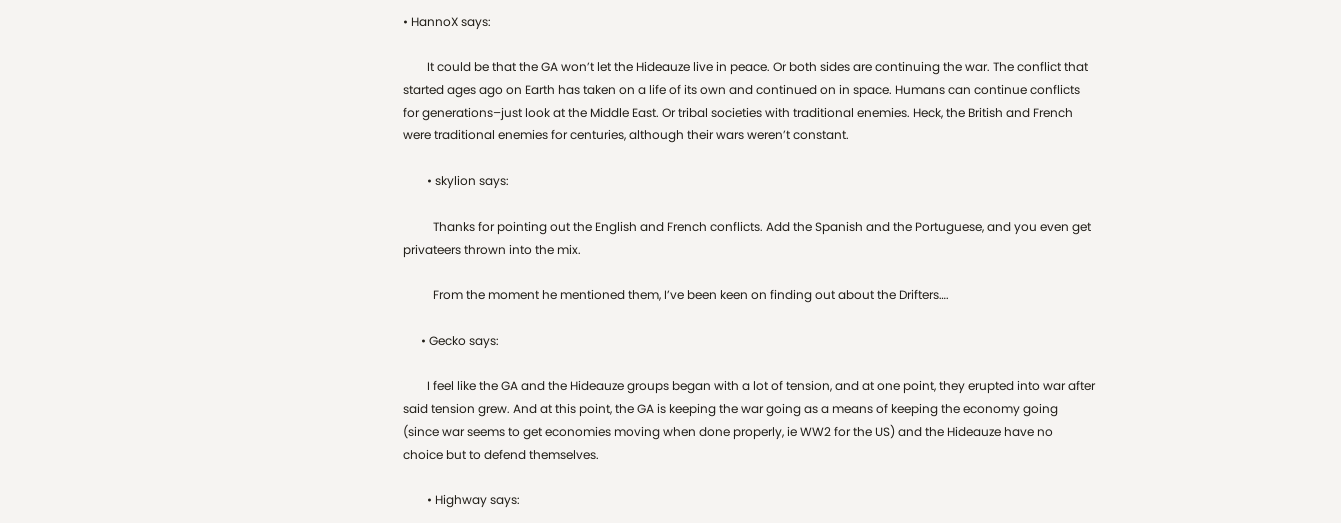• HannoX says:

        It could be that the GA won’t let the Hideauze live in peace. Or both sides are continuing the war. The conflict that started ages ago on Earth has taken on a life of its own and continued on in space. Humans can continue conflicts for generations–just look at the Middle East. Or tribal societies with traditional enemies. Heck, the British and French were traditional enemies for centuries, although their wars weren’t constant.

        • skylion says:

          Thanks for pointing out the English and French conflicts. Add the Spanish and the Portuguese, and you even get privateers thrown into the mix.

          From the moment he mentioned them, I’ve been keen on finding out about the Drifters….

      • Gecko says:

        I feel like the GA and the Hideauze groups began with a lot of tension, and at one point, they erupted into war after said tension grew. And at this point, the GA is keeping the war going as a means of keeping the economy going (since war seems to get economies moving when done properly, ie WW2 for the US) and the Hideauze have no choice but to defend themselves.

        • Highway says: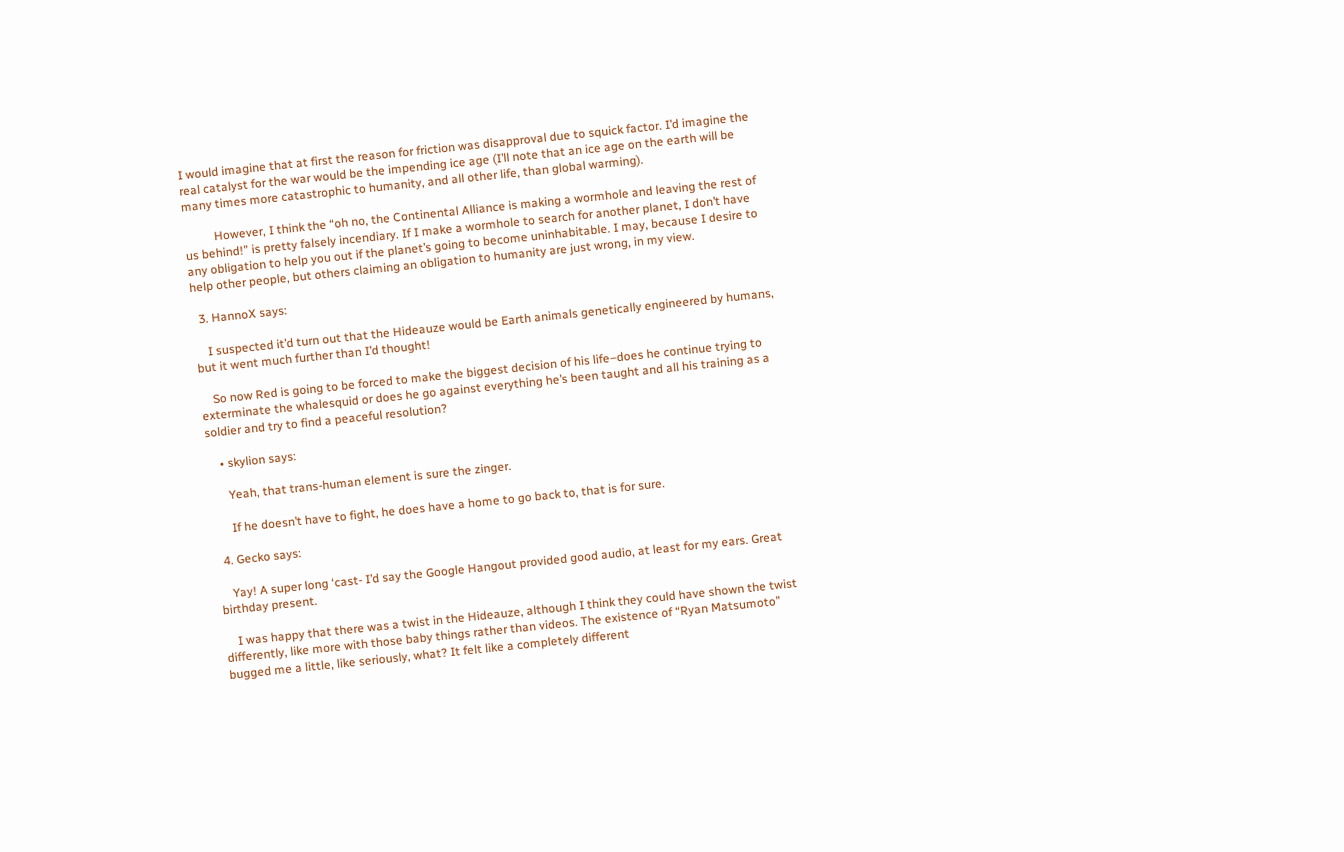I would imagine that at first the reason for friction was disapproval due to squick factor. I’d imagine the real catalyst for the war would be the impending ice age (I’ll note that an ice age on the earth will be many times more catastrophic to humanity, and all other life, than global warming).

          However, I think the “oh no, the Continental Alliance is making a wormhole and leaving the rest of us behind!” is pretty falsely incendiary. If I make a wormhole to search for another planet, I don’t have any obligation to help you out if the planet’s going to become uninhabitable. I may, because I desire to help other people, but others claiming an obligation to humanity are just wrong, in my view.

  3. HannoX says:

    I suspected it’d turn out that the Hideauze would be Earth animals genetically engineered by humans, but it went much further than I’d thought!

    So now Red is going to be forced to make the biggest decision of his life–does he continue trying to exterminate the whalesquid or does he go against everything he’s been taught and all his training as a soldier and try to find a peaceful resolution?

    • skylion says:

      Yeah, that trans-human element is sure the zinger.

      If he doesn’t have to fight, he does have a home to go back to, that is for sure.

  4. Gecko says:

    Yay! A super long ‘cast- I’d say the Google Hangout provided good audio, at least for my ears. Great birthday present.

    I was happy that there was a twist in the Hideauze, although I think they could have shown the twist differently, like more with those baby things rather than videos. The existence of “Ryan Matsumoto” bugged me a little, like seriously, what? It felt like a completely different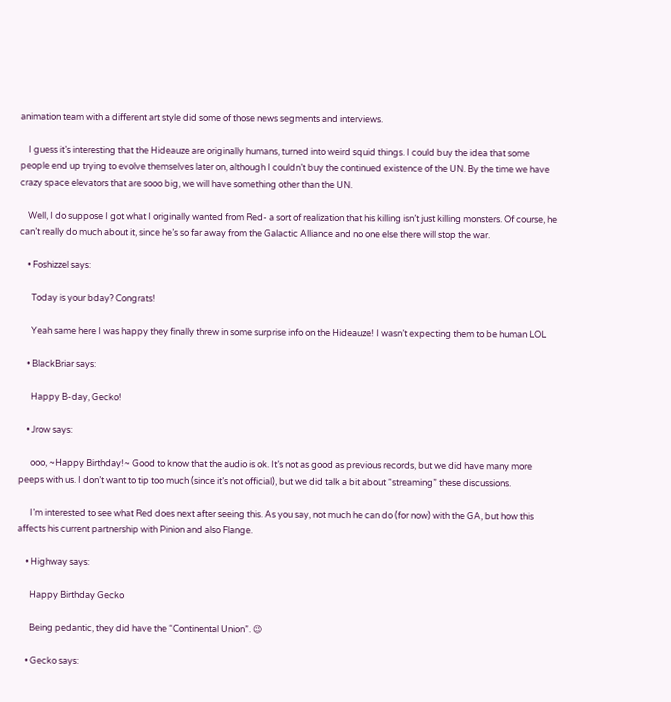animation team with a different art style did some of those news segments and interviews.

    I guess it’s interesting that the Hideauze are originally humans, turned into weird squid things. I could buy the idea that some people end up trying to evolve themselves later on, although I couldn’t buy the continued existence of the UN. By the time we have crazy space elevators that are sooo big, we will have something other than the UN.

    Well, I do suppose I got what I originally wanted from Red- a sort of realization that his killing isn’t just killing monsters. Of course, he can’t really do much about it, since he’s so far away from the Galactic Alliance and no one else there will stop the war.

    • Foshizzel says:

      Today is your bday? Congrats!

      Yeah same here I was happy they finally threw in some surprise info on the Hideauze! I wasn’t expecting them to be human LOL

    • BlackBriar says:

      Happy B-day, Gecko!

    • Jrow says:

      ooo, ~Happy Birthday!~ Good to know that the audio is ok. It’s not as good as previous records, but we did have many more peeps with us. I don’t want to tip too much (since it’s not official), but we did talk a bit about “streaming” these discussions.

      I’m interested to see what Red does next after seeing this. As you say, not much he can do (for now) with the GA, but how this affects his current partnership with Pinion and also Flange.

    • Highway says:

      Happy Birthday Gecko

      Being pedantic, they did have the “Continental Union”. 😉

    • Gecko says: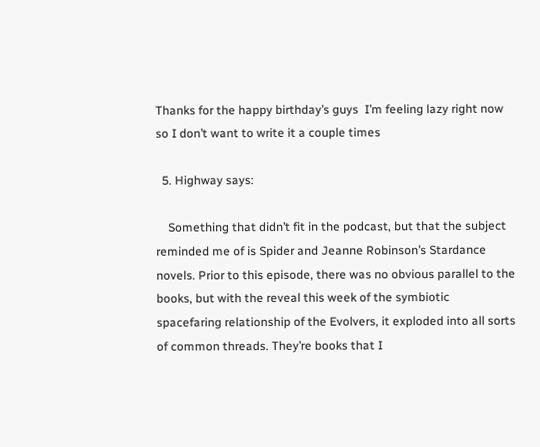Thanks for the happy birthday’s guys  I’m feeling lazy right now so I don’t want to write it a couple times

  5. Highway says:

    Something that didn’t fit in the podcast, but that the subject reminded me of is Spider and Jeanne Robinson’s Stardance novels. Prior to this episode, there was no obvious parallel to the books, but with the reveal this week of the symbiotic spacefaring relationship of the Evolvers, it exploded into all sorts of common threads. They’re books that I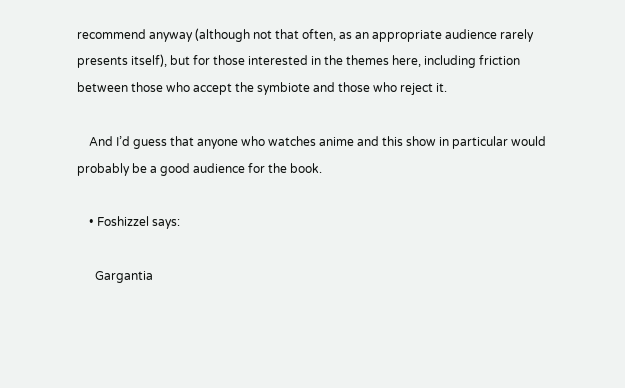recommend anyway (although not that often, as an appropriate audience rarely presents itself), but for those interested in the themes here, including friction between those who accept the symbiote and those who reject it.

    And I’d guess that anyone who watches anime and this show in particular would probably be a good audience for the book.

    • Foshizzel says:

      Gargantia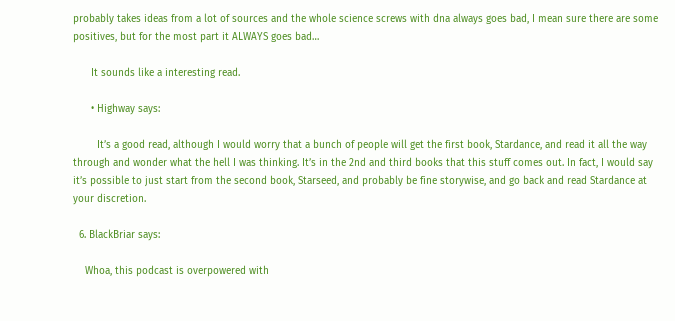probably takes ideas from a lot of sources and the whole science screws with dna always goes bad, I mean sure there are some positives, but for the most part it ALWAYS goes bad…

      It sounds like a interesting read.

      • Highway says:

        It’s a good read, although I would worry that a bunch of people will get the first book, Stardance, and read it all the way through and wonder what the hell I was thinking. It’s in the 2nd and third books that this stuff comes out. In fact, I would say it’s possible to just start from the second book, Starseed, and probably be fine storywise, and go back and read Stardance at your discretion.

  6. BlackBriar says:

    Whoa, this podcast is overpowered with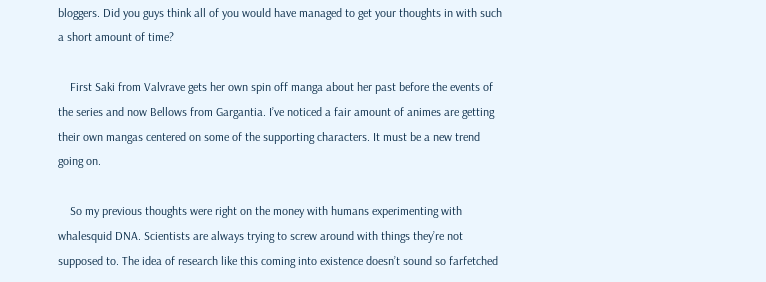bloggers. Did you guys think all of you would have managed to get your thoughts in with such a short amount of time?

    First Saki from Valvrave gets her own spin off manga about her past before the events of the series and now Bellows from Gargantia. I’ve noticed a fair amount of animes are getting their own mangas centered on some of the supporting characters. It must be a new trend going on.

    So my previous thoughts were right on the money with humans experimenting with whalesquid DNA. Scientists are always trying to screw around with things they’re not supposed to. The idea of research like this coming into existence doesn’t sound so farfetched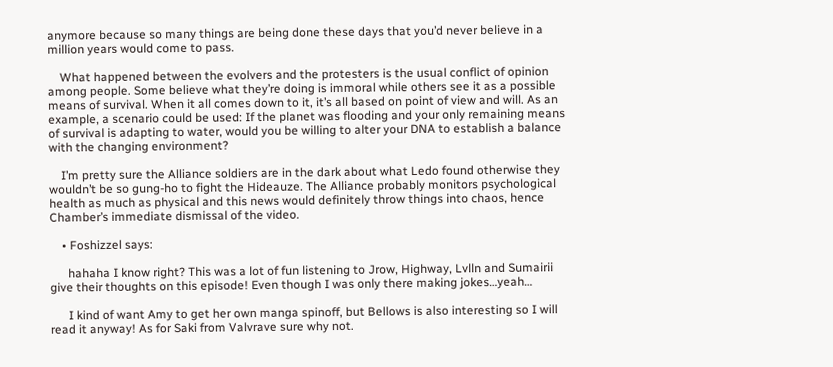anymore because so many things are being done these days that you’d never believe in a million years would come to pass.

    What happened between the evolvers and the protesters is the usual conflict of opinion among people. Some believe what they’re doing is immoral while others see it as a possible means of survival. When it all comes down to it, it’s all based on point of view and will. As an example, a scenario could be used: If the planet was flooding and your only remaining means of survival is adapting to water, would you be willing to alter your DNA to establish a balance with the changing environment?

    I’m pretty sure the Alliance soldiers are in the dark about what Ledo found otherwise they wouldn’t be so gung-ho to fight the Hideauze. The Alliance probably monitors psychological health as much as physical and this news would definitely throw things into chaos, hence Chamber’s immediate dismissal of the video.

    • Foshizzel says:

      hahaha I know right? This was a lot of fun listening to Jrow, Highway, Lvlln and Sumairii give their thoughts on this episode! Even though I was only there making jokes…yeah…

      I kind of want Amy to get her own manga spinoff, but Bellows is also interesting so I will read it anyway! As for Saki from Valvrave sure why not.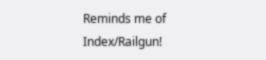Reminds me of Index/Railgun!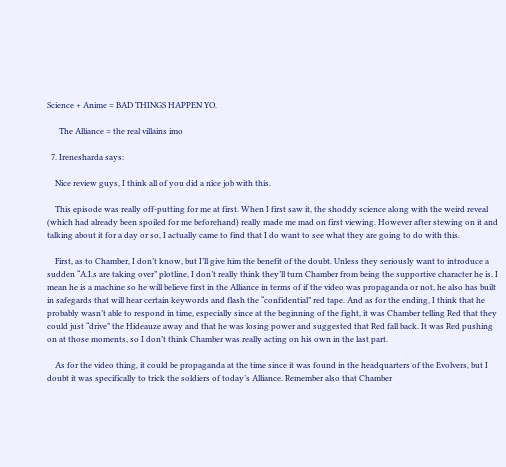Science + Anime = BAD THINGS HAPPEN YO.

      The Alliance = the real villains imo

  7. Irenesharda says:

    Nice review guys, I think all of you did a nice job with this.

    This episode was really off-putting for me at first. When I first saw it, the shoddy science along with the weird reveal (which had already been spoiled for me beforehand) really made me mad on first viewing. However after stewing on it and talking about it for a day or so, I actually came to find that I do want to see what they are going to do with this.

    First, as to Chamber, I don’t know, but I’ll give him the benefit of the doubt. Unless they seriously want to introduce a sudden “A.I.s are taking over” plotline, I don’t really think they’ll turn Chamber from being the supportive character he is. I mean he is a machine so he will believe first in the Alliance in terms of if the video was propaganda or not, he also has built in safegards that will hear certain keywords and flash the “confidential” red tape. And as for the ending, I think that he probably wasn’t able to respond in time, especially since at the beginning of the fight, it was Chamber telling Red that they could just “drive” the Hideauze away and that he was losing power and suggested that Red fall back. It was Red pushing on at those moments, so I don’t think Chamber was really acting on his own in the last part.

    As for the video thing, it could be propaganda at the time since it was found in the headquarters of the Evolvers, but I doubt it was specifically to trick the soldiers of today’s Alliance. Remember also that Chamber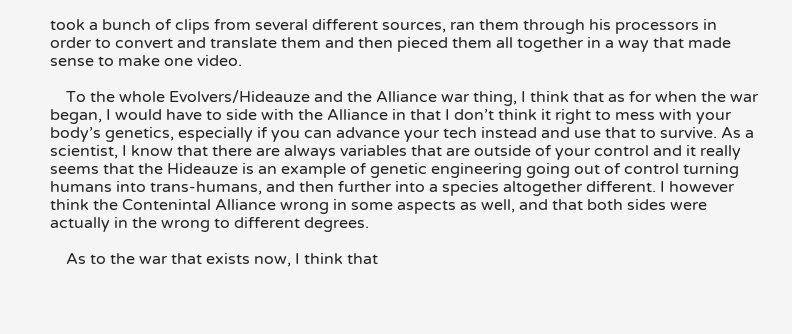took a bunch of clips from several different sources, ran them through his processors in order to convert and translate them and then pieced them all together in a way that made sense to make one video.

    To the whole Evolvers/Hideauze and the Alliance war thing, I think that as for when the war began, I would have to side with the Alliance in that I don’t think it right to mess with your body’s genetics, especially if you can advance your tech instead and use that to survive. As a scientist, I know that there are always variables that are outside of your control and it really seems that the Hideauze is an example of genetic engineering going out of control turning humans into trans-humans, and then further into a species altogether different. I however think the Contenintal Alliance wrong in some aspects as well, and that both sides were actually in the wrong to different degrees.

    As to the war that exists now, I think that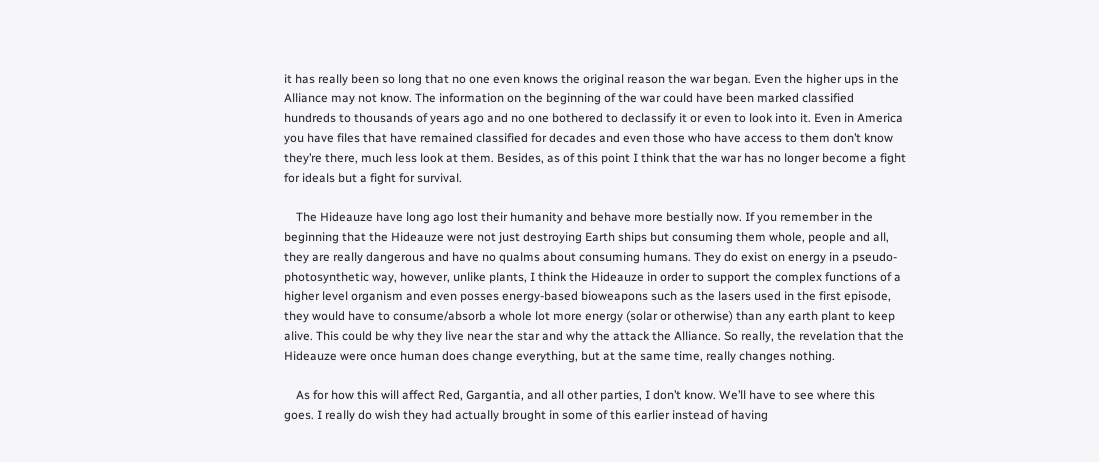it has really been so long that no one even knows the original reason the war began. Even the higher ups in the Alliance may not know. The information on the beginning of the war could have been marked classified hundreds to thousands of years ago and no one bothered to declassify it or even to look into it. Even in America you have files that have remained classified for decades and even those who have access to them don’t know they’re there, much less look at them. Besides, as of this point I think that the war has no longer become a fight for ideals but a fight for survival.

    The Hideauze have long ago lost their humanity and behave more bestially now. If you remember in the beginning that the Hideauze were not just destroying Earth ships but consuming them whole, people and all, they are really dangerous and have no qualms about consuming humans. They do exist on energy in a pseudo-photosynthetic way, however, unlike plants, I think the Hideauze in order to support the complex functions of a higher level organism and even posses energy-based bioweapons such as the lasers used in the first episode, they would have to consume/absorb a whole lot more energy (solar or otherwise) than any earth plant to keep alive. This could be why they live near the star and why the attack the Alliance. So really, the revelation that the Hideauze were once human does change everything, but at the same time, really changes nothing.

    As for how this will affect Red, Gargantia, and all other parties, I don’t know. We’ll have to see where this goes. I really do wish they had actually brought in some of this earlier instead of having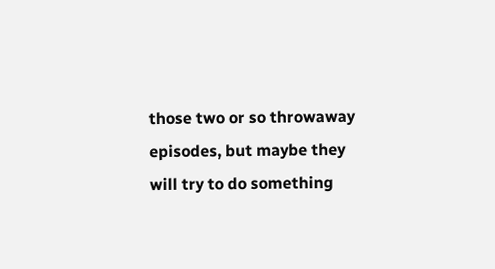those two or so throwaway episodes, but maybe they will try to do something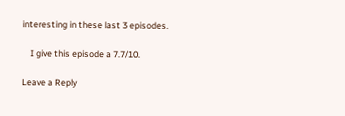interesting in these last 3 episodes.

    I give this episode a 7.7/10.

Leave a Reply